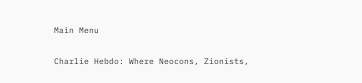Main Menu

Charlie Hebdo: Where Neocons, Zionists,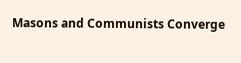Masons and Communists Converge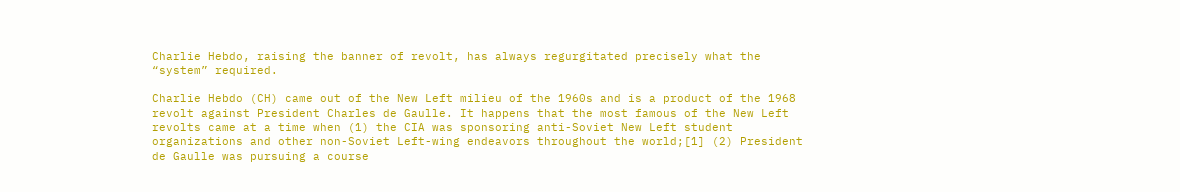Charlie Hebdo, raising the banner of revolt, has always regurgitated precisely what the “system” required.

Charlie Hebdo (CH) came out of the New Left milieu of the 1960s and is a product of the 1968 revolt against President Charles de Gaulle. It happens that the most famous of the New Left revolts came at a time when (1) the CIA was sponsoring anti-Soviet New Left student organizations and other non-Soviet Left-wing endeavors throughout the world;[1] (2) President de Gaulle was pursuing a course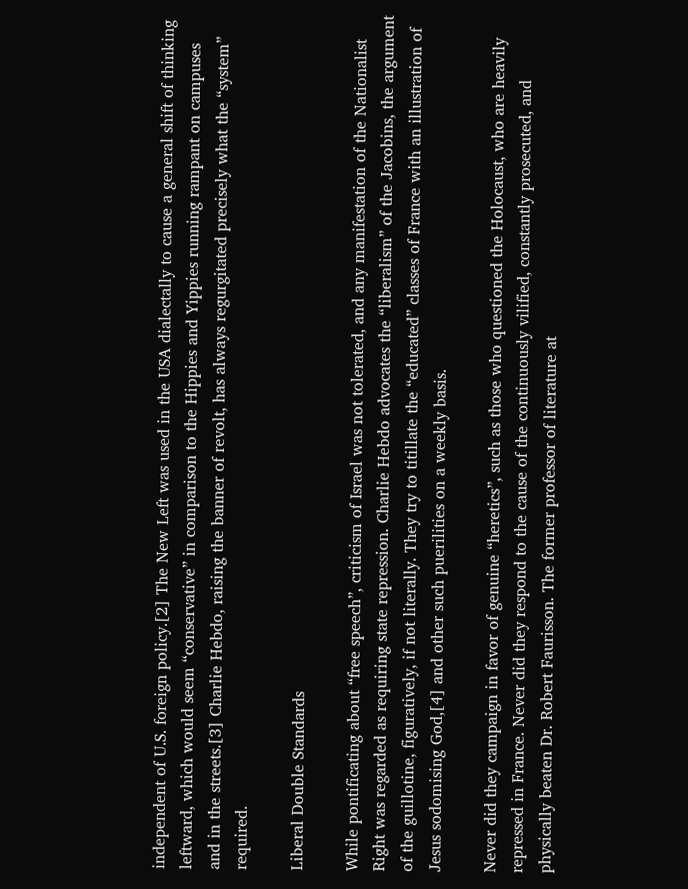independent of U.S. foreign policy.[2] The New Left was used in the USA dialectally to cause a general shift of thinking leftward, which would seem “conservative” in comparison to the Hippies and Yippies running rampant on campuses and in the streets.[3] Charlie Hebdo, raising the banner of revolt, has always regurgitated precisely what the “system” required.

Liberal Double Standards

While pontificating about “free speech”, criticism of Israel was not tolerated, and any manifestation of the Nationalist Right was regarded as requiring state repression. Charlie Hebdo advocates the “liberalism” of the Jacobins, the argument of the guillotine, figuratively, if not literally. They try to titillate the “educated” classes of France with an illustration of Jesus sodomising God,[4] and other such puerilities on a weekly basis.

Never did they campaign in favor of genuine “heretics”, such as those who questioned the Holocaust, who are heavily repressed in France. Never did they respond to the cause of the continuously vilified, constantly prosecuted, and physically beaten Dr. Robert Faurisson. The former professor of literature at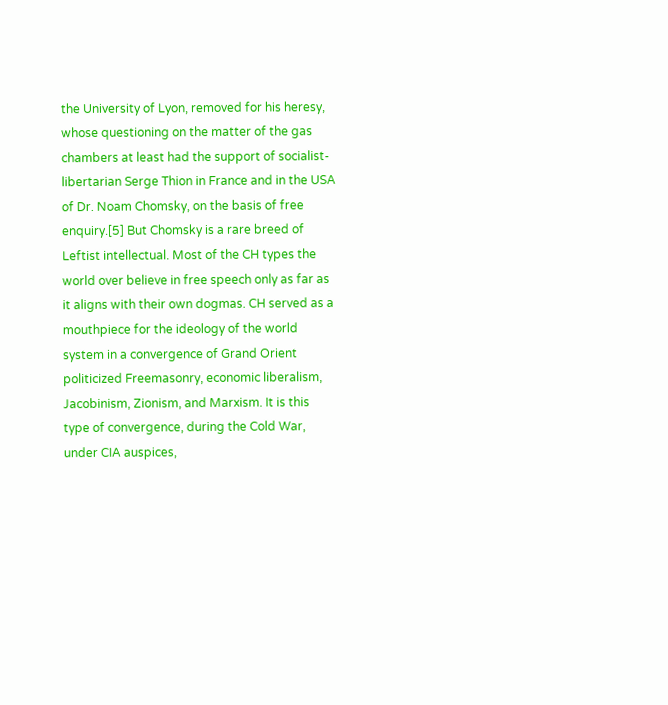the University of Lyon, removed for his heresy, whose questioning on the matter of the gas chambers at least had the support of socialist-libertarian Serge Thion in France and in the USA of Dr. Noam Chomsky, on the basis of free enquiry.[5] But Chomsky is a rare breed of Leftist intellectual. Most of the CH types the world over believe in free speech only as far as it aligns with their own dogmas. CH served as a mouthpiece for the ideology of the world system in a convergence of Grand Orient politicized Freemasonry, economic liberalism, Jacobinism, Zionism, and Marxism. It is this type of convergence, during the Cold War, under CIA auspices,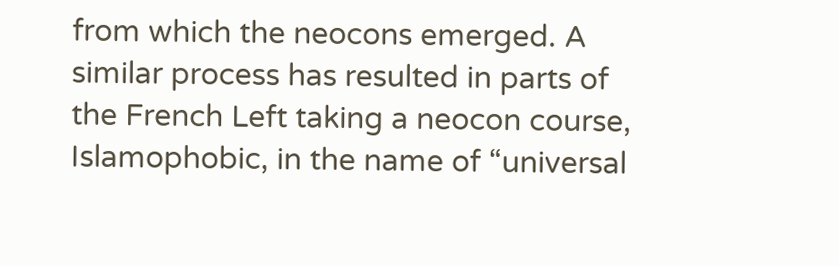from which the neocons emerged. A similar process has resulted in parts of the French Left taking a neocon course, Islamophobic, in the name of “universal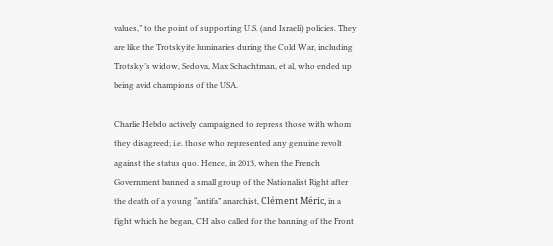values,” to the point of supporting U.S. (and Israeli) policies. They are like the Trotskyite luminaries during the Cold War, including Trotsky’s widow, Sedova, Max Schachtman, et al, who ended up being avid champions of the USA.

Charlie Hebdo actively campaigned to repress those with whom they disagreed; i.e. those who represented any genuine revolt against the status quo. Hence, in 2013, when the French Government banned a small group of the Nationalist Right after the death of a young “antifa” anarchist, Clément Méric, in a fight which he began, CH also called for the banning of the Front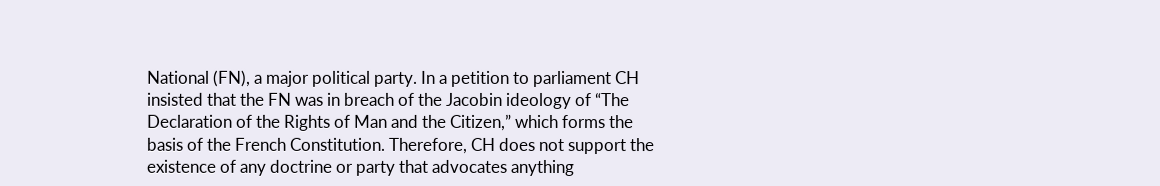National (FN), a major political party. In a petition to parliament CH insisted that the FN was in breach of the Jacobin ideology of “The Declaration of the Rights of Man and the Citizen,” which forms the basis of the French Constitution. Therefore, CH does not support the existence of any doctrine or party that advocates anything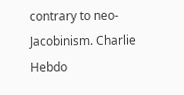contrary to neo-Jacobinism. Charlie Hebdo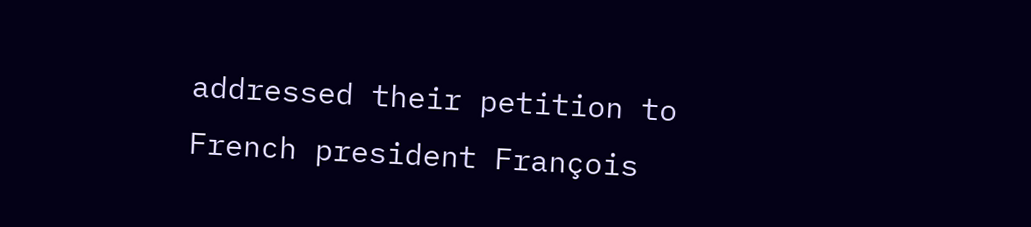addressed their petition to French president François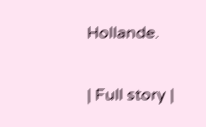Hollande.


| Full story |